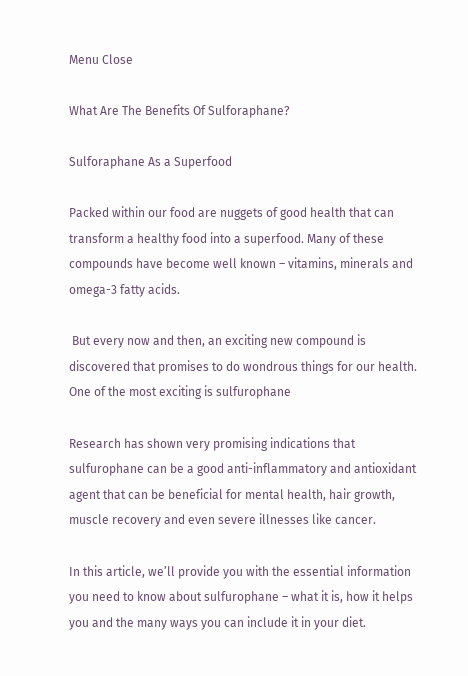Menu Close

What Are The Benefits Of Sulforaphane?

Sulforaphane As a Superfood

Packed within our food are nuggets of good health that can transform a healthy food into a superfood. Many of these compounds have become well known – vitamins, minerals and omega-3 fatty acids.

 But every now and then, an exciting new compound is discovered that promises to do wondrous things for our health. One of the most exciting is sulfurophane

Research has shown very promising indications that sulfurophane can be a good anti-inflammatory and antioxidant agent that can be beneficial for mental health, hair growth, muscle recovery and even severe illnesses like cancer.

In this article, we’ll provide you with the essential information you need to know about sulfurophane – what it is, how it helps you and the many ways you can include it in your diet.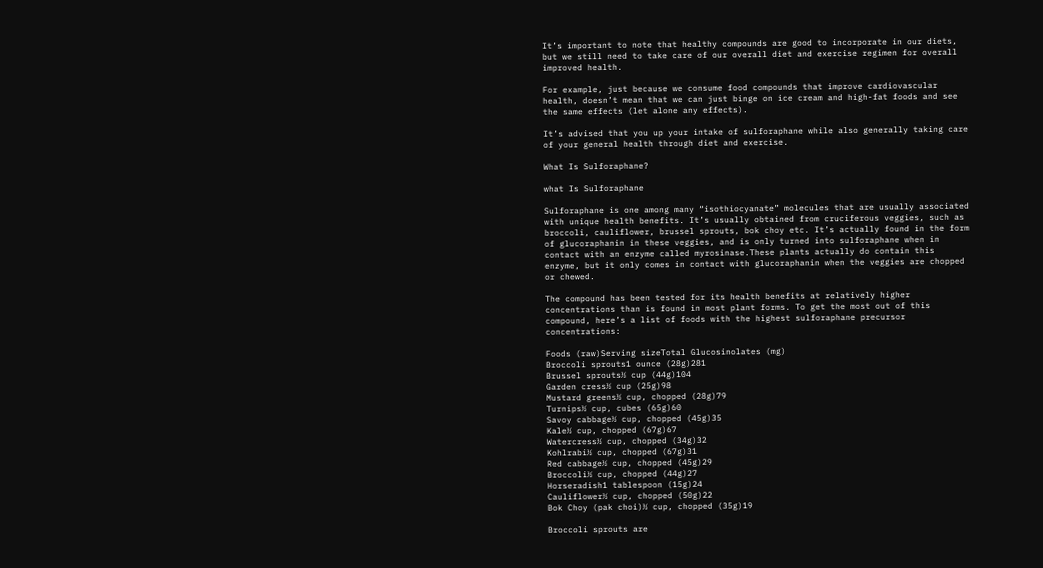It’s important to note that healthy compounds are good to incorporate in our diets, but we still need to take care of our overall diet and exercise regimen for overall improved health.

For example, just because we consume food compounds that improve cardiovascular health, doesn’t mean that we can just binge on ice cream and high-fat foods and see the same effects (let alone any effects).

It’s advised that you up your intake of sulforaphane while also generally taking care of your general health through diet and exercise.

What Is Sulforaphane?

what Is Sulforaphane

Sulforaphane is one among many “isothiocyanate” molecules that are usually associated with unique health benefits. It’s usually obtained from cruciferous veggies, such as broccoli, cauliflower, brussel sprouts, bok choy etc. It’s actually found in the form of glucoraphanin in these veggies, and is only turned into sulforaphane when in contact with an enzyme called myrosinase.These plants actually do contain this enzyme, but it only comes in contact with glucoraphanin when the veggies are chopped or chewed.

The compound has been tested for its health benefits at relatively higher concentrations than is found in most plant forms. To get the most out of this compound, here’s a list of foods with the highest sulforaphane precursor concentrations:

Foods (raw)Serving sizeTotal Glucosinolates (mg)
Broccoli sprouts1 ounce (28g)281
Brussel sprouts½ cup (44g)104
Garden cress½ cup (25g)98
Mustard greens½ cup, chopped (28g)79
Turnips½ cup, cubes (65g)60
Savoy cabbage½ cup, chopped (45g)35
Kale½ cup, chopped (67g)67
Watercress½ cup, chopped (34g)32
Kohlrabi½ cup, chopped (67g)31
Red cabbage½ cup, chopped (45g)29
Broccoli½ cup, chopped (44g)27
Horseradish1 tablespoon (15g)24
Cauliflower½ cup, chopped (50g)22
Bok Choy (pak choi)½ cup, chopped (35g)19

Broccoli sprouts are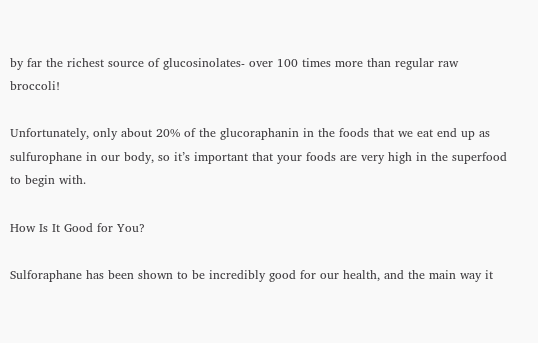by far the richest source of glucosinolates- over 100 times more than regular raw broccoli!

Unfortunately, only about 20% of the glucoraphanin in the foods that we eat end up as sulfurophane in our body, so it’s important that your foods are very high in the superfood to begin with.

How Is It Good for You?

Sulforaphane has been shown to be incredibly good for our health, and the main way it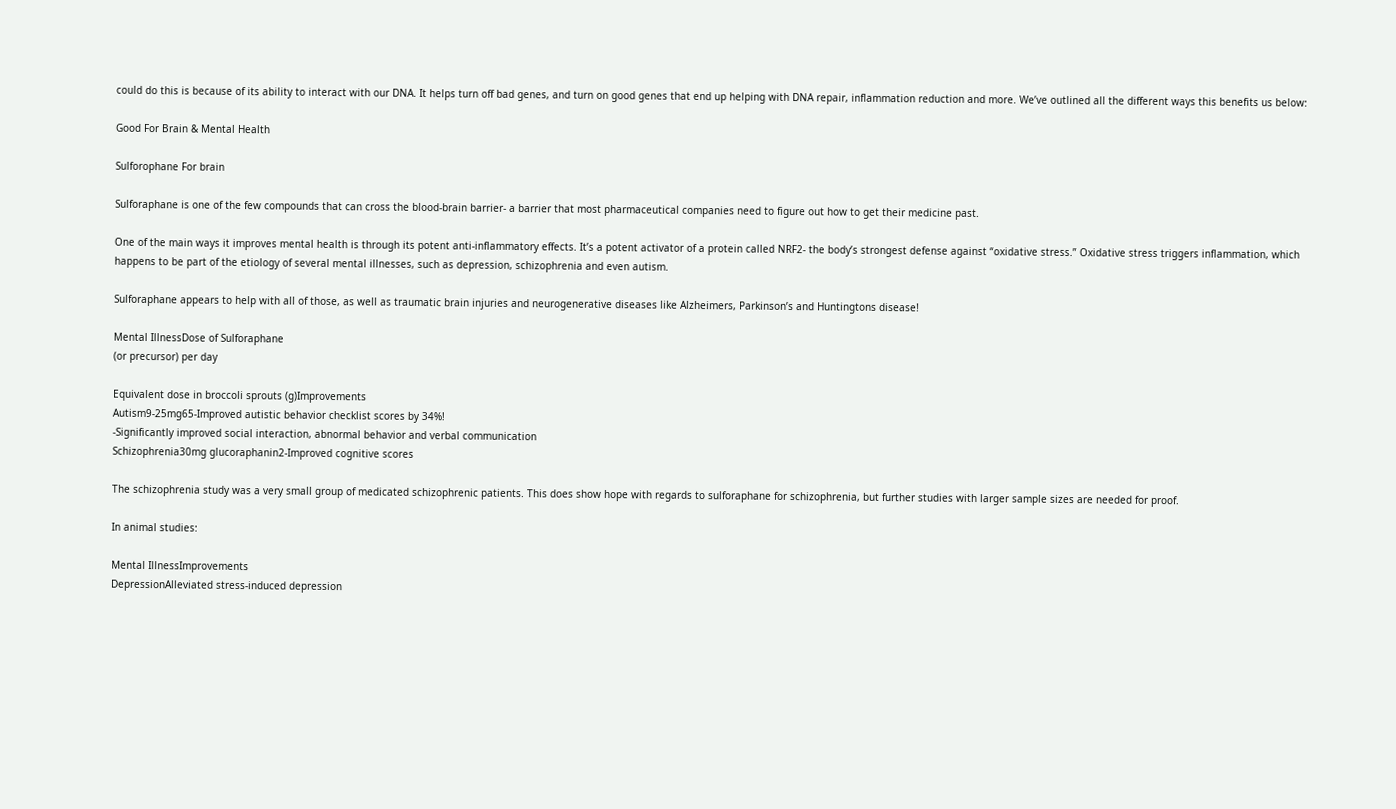could do this is because of its ability to interact with our DNA. It helps turn off bad genes, and turn on good genes that end up helping with DNA repair, inflammation reduction and more. We’ve outlined all the different ways this benefits us below:

Good For Brain & Mental Health

Sulforophane For brain

Sulforaphane is one of the few compounds that can cross the blood-brain barrier- a barrier that most pharmaceutical companies need to figure out how to get their medicine past.

One of the main ways it improves mental health is through its potent anti-inflammatory effects. It’s a potent activator of a protein called NRF2- the body’s strongest defense against “oxidative stress.” Oxidative stress triggers inflammation, which happens to be part of the etiology of several mental illnesses, such as depression, schizophrenia and even autism.

Sulforaphane appears to help with all of those, as well as traumatic brain injuries and neurogenerative diseases like Alzheimers, Parkinson’s and Huntingtons disease!

Mental IllnessDose of Sulforaphane
(or precursor) per day

Equivalent dose in broccoli sprouts (g)Improvements
Autism9-25mg65-Improved autistic behavior checklist scores by 34%!
-Significantly improved social interaction, abnormal behavior and verbal communication
Schizophrenia30mg glucoraphanin2-Improved cognitive scores

The schizophrenia study was a very small group of medicated schizophrenic patients. This does show hope with regards to sulforaphane for schizophrenia, but further studies with larger sample sizes are needed for proof.

In animal studies:

Mental IllnessImprovements
DepressionAlleviated stress-induced depression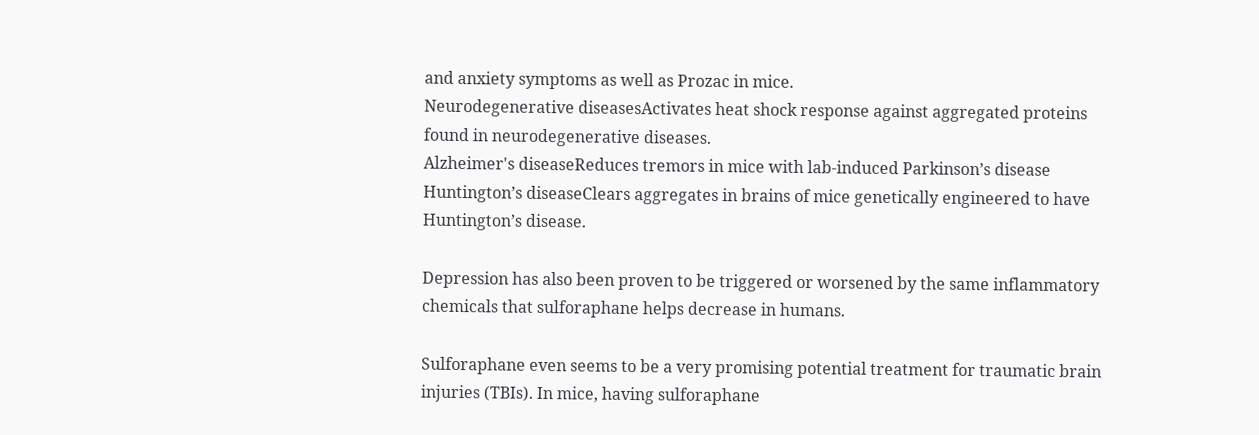and anxiety symptoms as well as Prozac in mice.
Neurodegenerative diseasesActivates heat shock response against aggregated proteins found in neurodegenerative diseases.
Alzheimer's diseaseReduces tremors in mice with lab-induced Parkinson’s disease
Huntington’s diseaseClears aggregates in brains of mice genetically engineered to have Huntington’s disease.

Depression has also been proven to be triggered or worsened by the same inflammatory chemicals that sulforaphane helps decrease in humans.

Sulforaphane even seems to be a very promising potential treatment for traumatic brain injuries (TBIs). In mice, having sulforaphane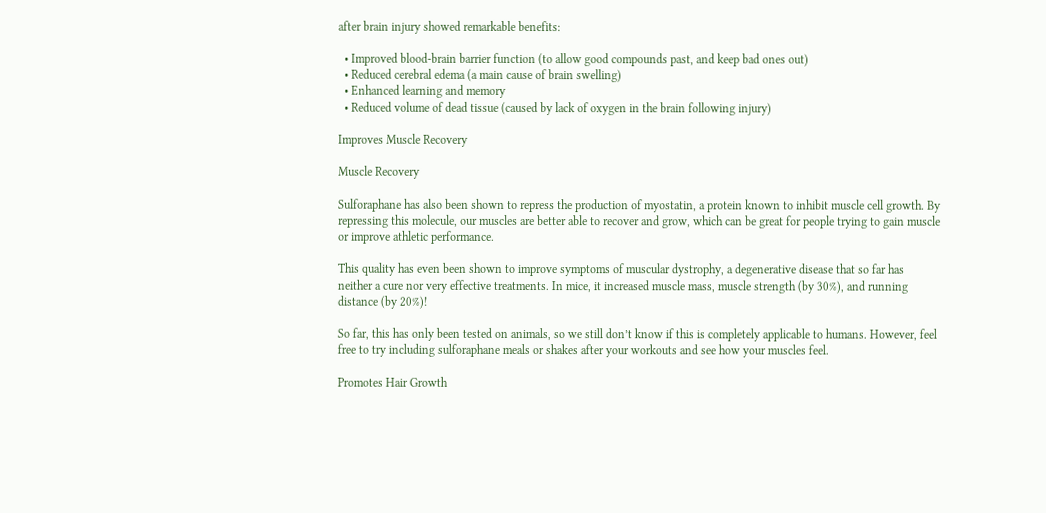after brain injury showed remarkable benefits:

  • Improved blood-brain barrier function (to allow good compounds past, and keep bad ones out)
  • Reduced cerebral edema (a main cause of brain swelling)
  • Enhanced learning and memory
  • Reduced volume of dead tissue (caused by lack of oxygen in the brain following injury)

Improves Muscle Recovery

Muscle Recovery

Sulforaphane has also been shown to repress the production of myostatin, a protein known to inhibit muscle cell growth. By repressing this molecule, our muscles are better able to recover and grow, which can be great for people trying to gain muscle or improve athletic performance.

This quality has even been shown to improve symptoms of muscular dystrophy, a degenerative disease that so far has neither a cure nor very effective treatments. In mice, it increased muscle mass, muscle strength (by 30%), and running distance (by 20%)!

So far, this has only been tested on animals, so we still don’t know if this is completely applicable to humans. However, feel free to try including sulforaphane meals or shakes after your workouts and see how your muscles feel.

Promotes Hair Growth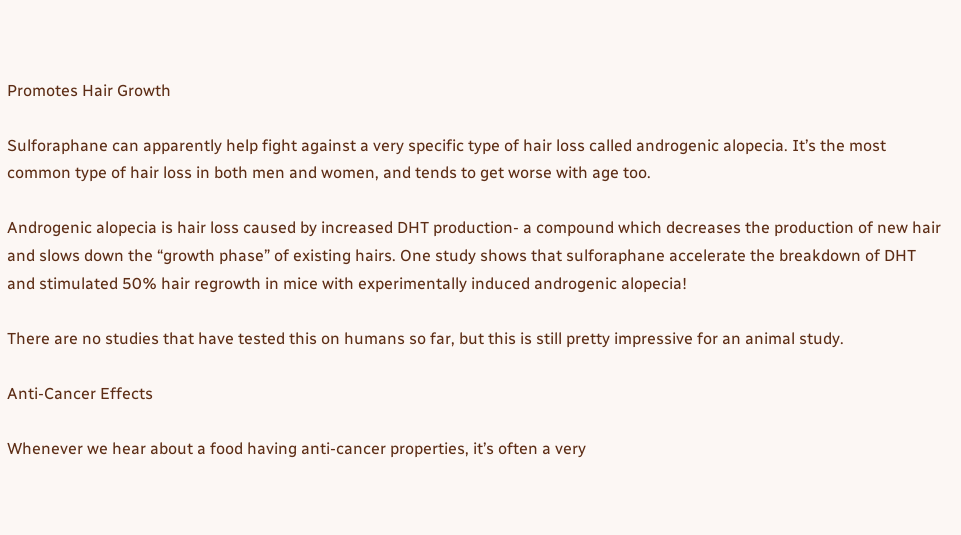Promotes Hair Growth

Sulforaphane can apparently help fight against a very specific type of hair loss called androgenic alopecia. It’s the most common type of hair loss in both men and women, and tends to get worse with age too.

Androgenic alopecia is hair loss caused by increased DHT production- a compound which decreases the production of new hair and slows down the “growth phase” of existing hairs. One study shows that sulforaphane accelerate the breakdown of DHT and stimulated 50% hair regrowth in mice with experimentally induced androgenic alopecia!

There are no studies that have tested this on humans so far, but this is still pretty impressive for an animal study.

Anti-Cancer Effects

Whenever we hear about a food having anti-cancer properties, it’s often a very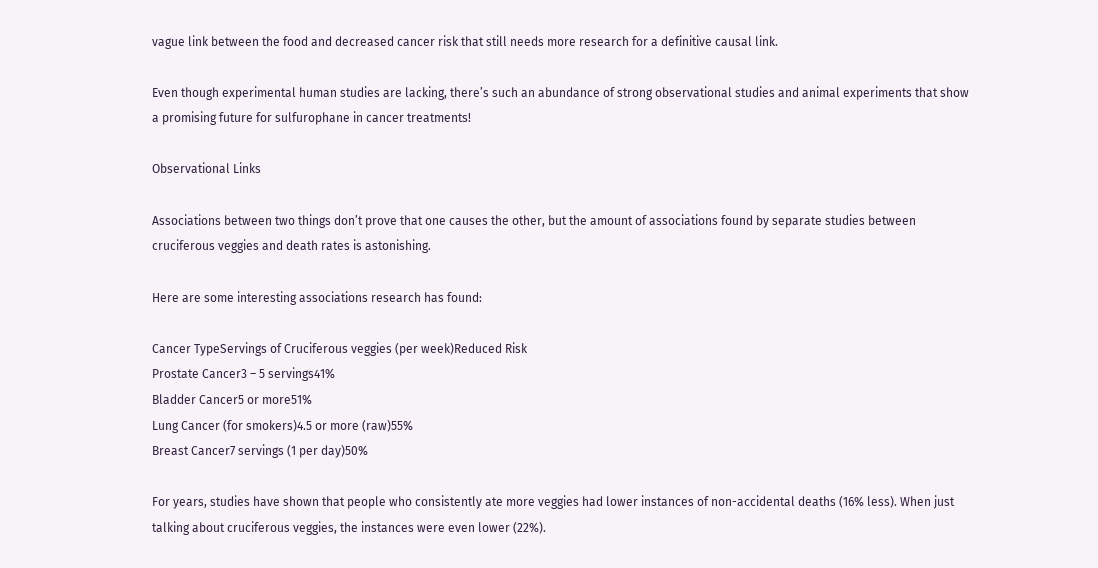vague link between the food and decreased cancer risk that still needs more research for a definitive causal link.

Even though experimental human studies are lacking, there’s such an abundance of strong observational studies and animal experiments that show a promising future for sulfurophane in cancer treatments!

Observational Links

Associations between two things don’t prove that one causes the other, but the amount of associations found by separate studies between cruciferous veggies and death rates is astonishing.

Here are some interesting associations research has found:

Cancer TypeServings of Cruciferous veggies (per week)Reduced Risk
Prostate Cancer3 – 5 servings41%
Bladder Cancer5 or more51%
Lung Cancer (for smokers)4.5 or more (raw)55%
Breast Cancer7 servings (1 per day)50%

For years, studies have shown that people who consistently ate more veggies had lower instances of non-accidental deaths (16% less). When just talking about cruciferous veggies, the instances were even lower (22%).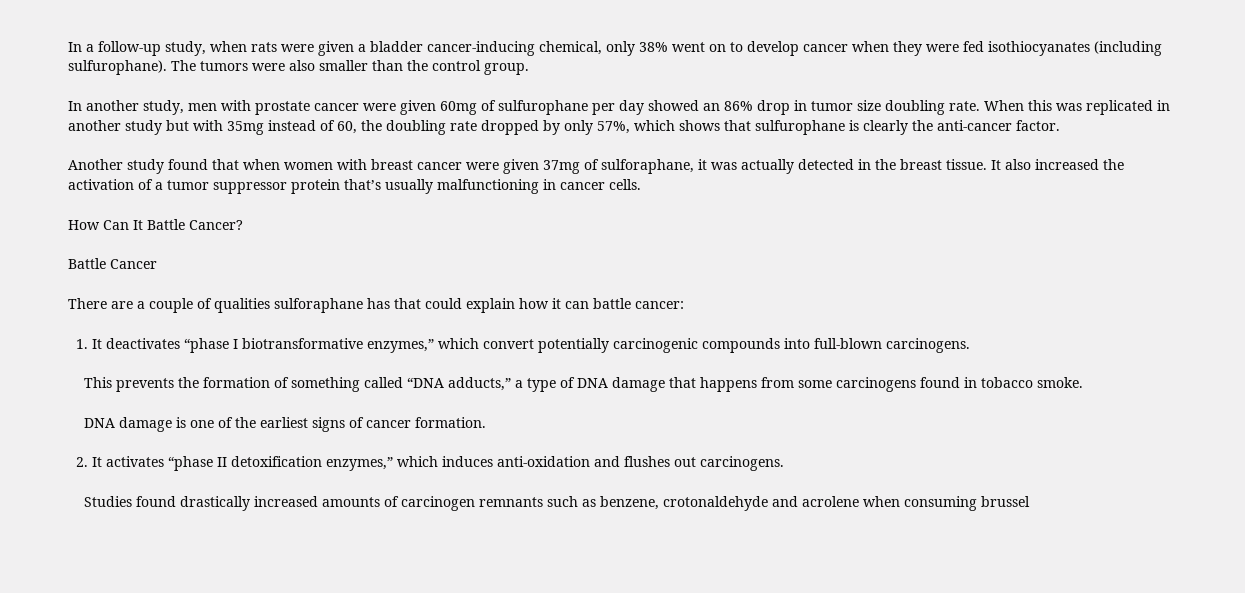In a follow-up study, when rats were given a bladder cancer-inducing chemical, only 38% went on to develop cancer when they were fed isothiocyanates (including sulfurophane). The tumors were also smaller than the control group.

In another study, men with prostate cancer were given 60mg of sulfurophane per day showed an 86% drop in tumor size doubling rate. When this was replicated in another study but with 35mg instead of 60, the doubling rate dropped by only 57%, which shows that sulfurophane is clearly the anti-cancer factor.

Another study found that when women with breast cancer were given 37mg of sulforaphane, it was actually detected in the breast tissue. It also increased the activation of a tumor suppressor protein that’s usually malfunctioning in cancer cells.

How Can It Battle Cancer?

Battle Cancer

There are a couple of qualities sulforaphane has that could explain how it can battle cancer:

  1. It deactivates “phase I biotransformative enzymes,” which convert potentially carcinogenic compounds into full-blown carcinogens.

    This prevents the formation of something called “DNA adducts,” a type of DNA damage that happens from some carcinogens found in tobacco smoke.

    DNA damage is one of the earliest signs of cancer formation.

  2. It activates “phase II detoxification enzymes,” which induces anti-oxidation and flushes out carcinogens.

    Studies found drastically increased amounts of carcinogen remnants such as benzene, crotonaldehyde and acrolene when consuming brussel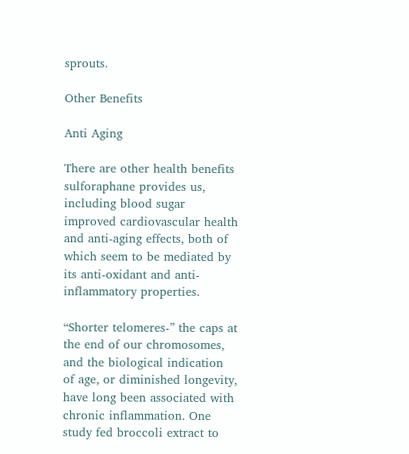sprouts.

Other Benefits

Anti Aging

There are other health benefits sulforaphane provides us, including blood sugar improved cardiovascular health and anti-aging effects, both of which seem to be mediated by its anti-oxidant and anti-inflammatory properties.

“Shorter telomeres-” the caps at the end of our chromosomes, and the biological indication of age, or diminished longevity, have long been associated with chronic inflammation. One study fed broccoli extract to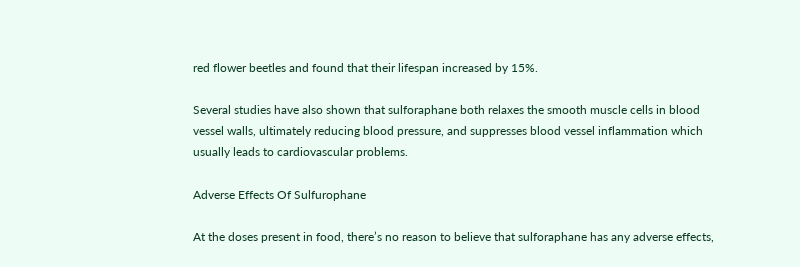red flower beetles and found that their lifespan increased by 15%.

Several studies have also shown that sulforaphane both relaxes the smooth muscle cells in blood vessel walls, ultimately reducing blood pressure, and suppresses blood vessel inflammation which usually leads to cardiovascular problems.

Adverse Effects Of Sulfurophane

At the doses present in food, there’s no reason to believe that sulforaphane has any adverse effects,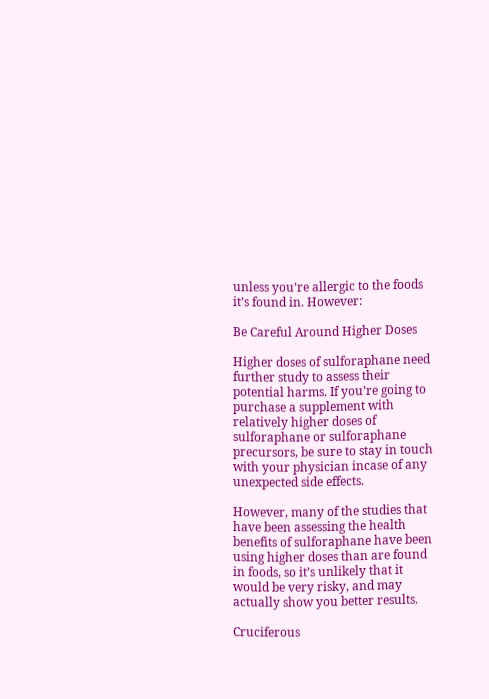unless you’re allergic to the foods it’s found in. However:

Be Careful Around Higher Doses

Higher doses of sulforaphane need further study to assess their potential harms. If you’re going to purchase a supplement with relatively higher doses of sulforaphane or sulforaphane precursors, be sure to stay in touch with your physician incase of any unexpected side effects.

However, many of the studies that have been assessing the health benefits of sulforaphane have been using higher doses than are found in foods, so it’s unlikely that it would be very risky, and may actually show you better results.

Cruciferous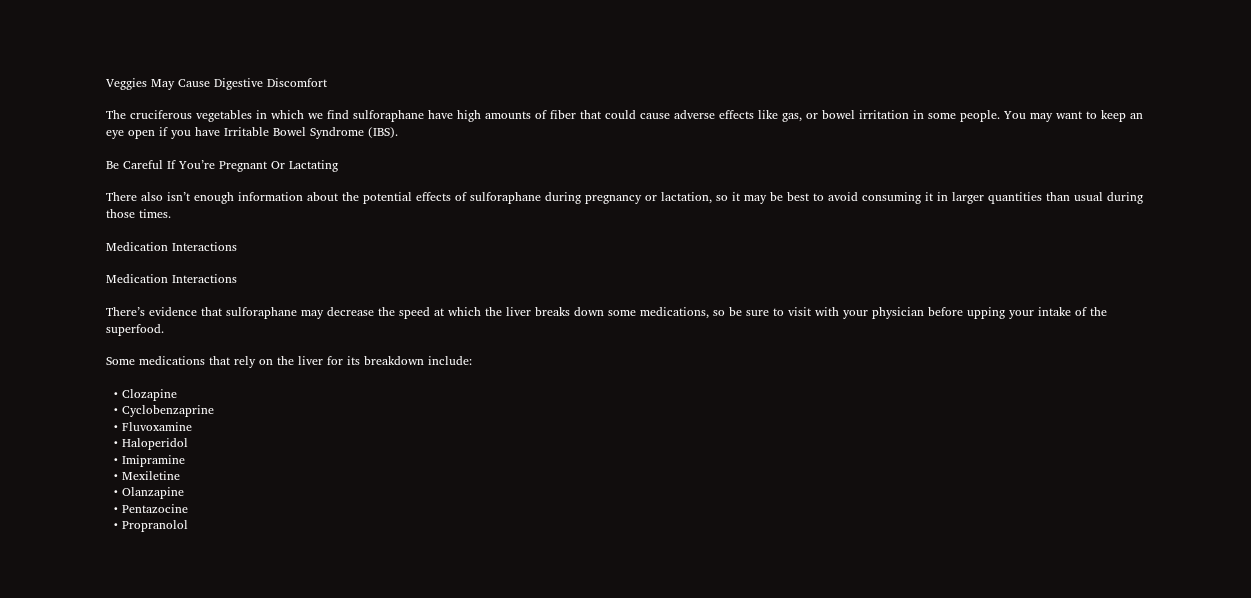Veggies May Cause Digestive Discomfort

The cruciferous vegetables in which we find sulforaphane have high amounts of fiber that could cause adverse effects like gas, or bowel irritation in some people. You may want to keep an eye open if you have Irritable Bowel Syndrome (IBS).

Be Careful If You’re Pregnant Or Lactating

There also isn’t enough information about the potential effects of sulforaphane during pregnancy or lactation, so it may be best to avoid consuming it in larger quantities than usual during those times.

Medication Interactions

Medication Interactions

There’s evidence that sulforaphane may decrease the speed at which the liver breaks down some medications, so be sure to visit with your physician before upping your intake of the superfood.

Some medications that rely on the liver for its breakdown include:

  • Clozapine
  • Cyclobenzaprine
  • Fluvoxamine
  • Haloperidol
  • Imipramine
  • Mexiletine
  • Olanzapine
  • Pentazocine
  • Propranolol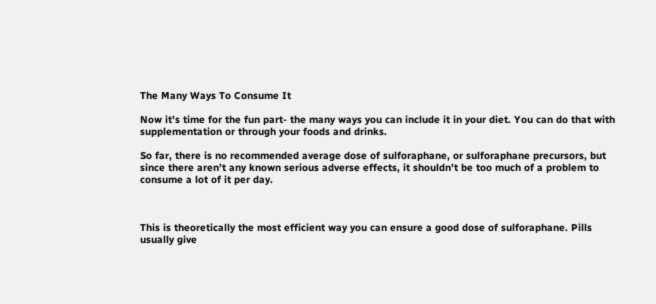The Many Ways To Consume It

Now it’s time for the fun part- the many ways you can include it in your diet. You can do that with supplementation or through your foods and drinks.

So far, there is no recommended average dose of sulforaphane, or sulforaphane precursors, but since there aren’t any known serious adverse effects, it shouldn’t be too much of a problem to consume a lot of it per day.



This is theoretically the most efficient way you can ensure a good dose of sulforaphane. Pills usually give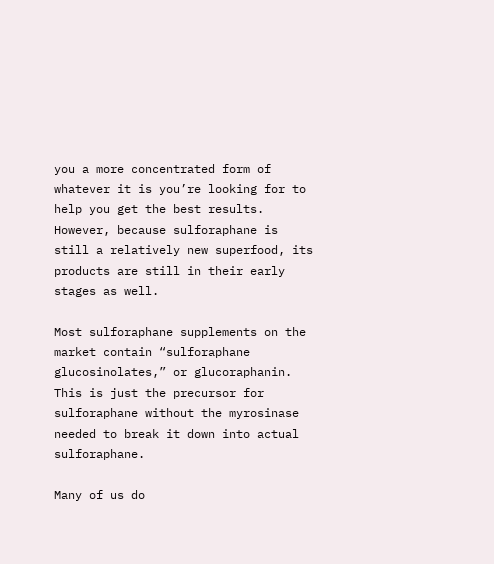you a more concentrated form of whatever it is you’re looking for to help you get the best results. However, because sulforaphane is still a relatively new superfood, its products are still in their early stages as well.

Most sulforaphane supplements on the market contain “sulforaphane glucosinolates,” or glucoraphanin. This is just the precursor for sulforaphane without the myrosinase needed to break it down into actual sulforaphane.

Many of us do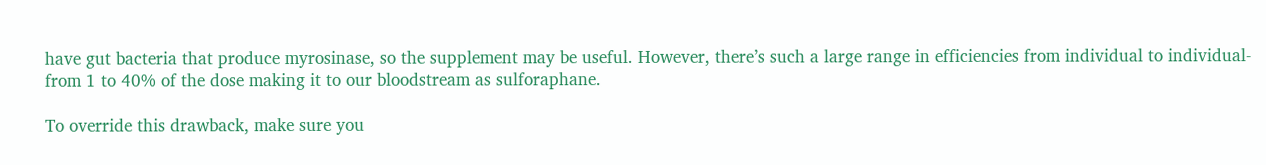have gut bacteria that produce myrosinase, so the supplement may be useful. However, there’s such a large range in efficiencies from individual to individual- from 1 to 40% of the dose making it to our bloodstream as sulforaphane.

To override this drawback, make sure you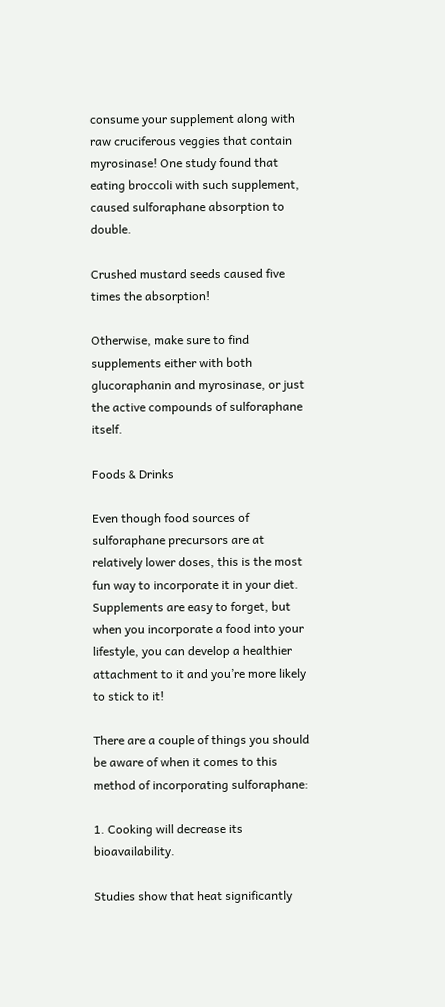consume your supplement along with raw cruciferous veggies that contain myrosinase! One study found that eating broccoli with such supplement, caused sulforaphane absorption to double.

Crushed mustard seeds caused five times the absorption!

Otherwise, make sure to find supplements either with both glucoraphanin and myrosinase, or just the active compounds of sulforaphane itself.

Foods & Drinks

Even though food sources of sulforaphane precursors are at relatively lower doses, this is the most fun way to incorporate it in your diet. Supplements are easy to forget, but when you incorporate a food into your lifestyle, you can develop a healthier attachment to it and you’re more likely to stick to it!

There are a couple of things you should be aware of when it comes to this method of incorporating sulforaphane:

1. Cooking will decrease its bioavailability.

Studies show that heat significantly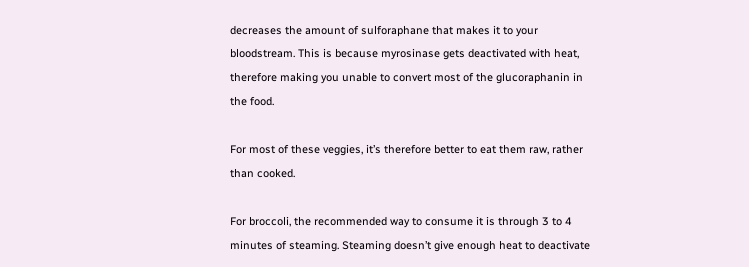decreases the amount of sulforaphane that makes it to your bloodstream. This is because myrosinase gets deactivated with heat, therefore making you unable to convert most of the glucoraphanin in the food.

For most of these veggies, it’s therefore better to eat them raw, rather than cooked.

For broccoli, the recommended way to consume it is through 3 to 4 minutes of steaming. Steaming doesn’t give enough heat to deactivate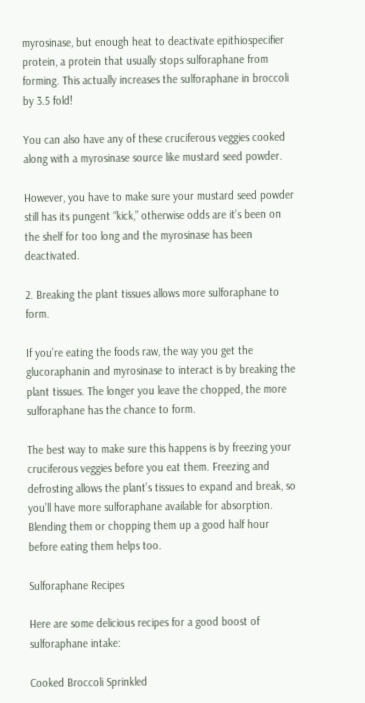myrosinase, but enough heat to deactivate epithiospecifier protein, a protein that usually stops sulforaphane from forming. This actually increases the sulforaphane in broccoli by 3.5 fold!

You can also have any of these cruciferous veggies cooked along with a myrosinase source like mustard seed powder.

However, you have to make sure your mustard seed powder still has its pungent “kick,” otherwise odds are it’s been on the shelf for too long and the myrosinase has been deactivated.

2. Breaking the plant tissues allows more sulforaphane to form.

If you’re eating the foods raw, the way you get the glucoraphanin and myrosinase to interact is by breaking the plant tissues. The longer you leave the chopped, the more sulforaphane has the chance to form.

The best way to make sure this happens is by freezing your cruciferous veggies before you eat them. Freezing and defrosting allows the plant’s tissues to expand and break, so you’ll have more sulforaphane available for absorption. Blending them or chopping them up a good half hour before eating them helps too.

Sulforaphane Recipes

Here are some delicious recipes for a good boost of sulforaphane intake:

Cooked Broccoli Sprinkled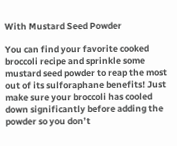With Mustard Seed Powder

You can find your favorite cooked broccoli recipe and sprinkle some mustard seed powder to reap the most out of its sulforaphane benefits! Just make sure your broccoli has cooled down significantly before adding the powder so you don’t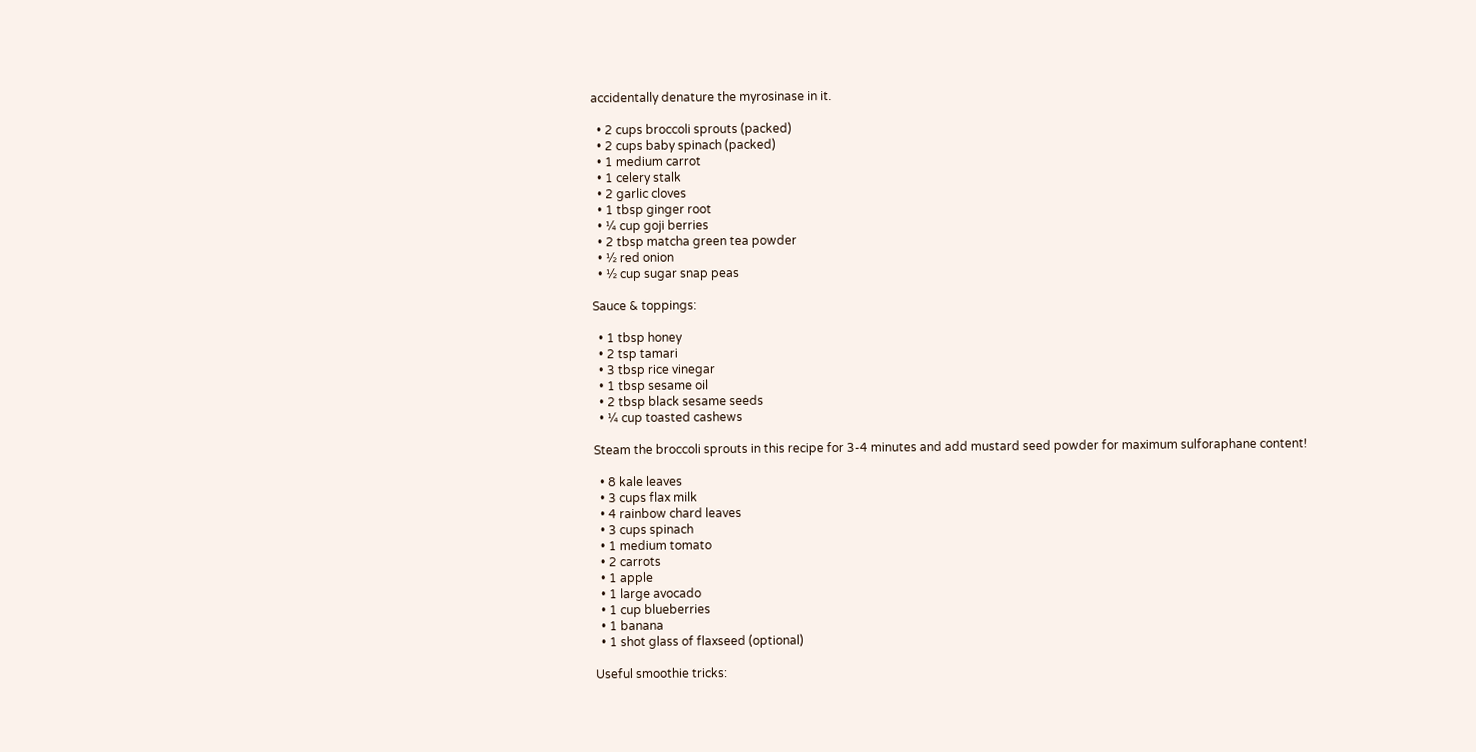accidentally denature the myrosinase in it.

  • 2 cups broccoli sprouts (packed)
  • 2 cups baby spinach (packed)
  • 1 medium carrot
  • 1 celery stalk
  • 2 garlic cloves
  • 1 tbsp ginger root
  • ¼ cup goji berries
  • 2 tbsp matcha green tea powder
  • ½ red onion
  • ½ cup sugar snap peas

Sauce & toppings:

  • 1 tbsp honey
  • 2 tsp tamari
  • 3 tbsp rice vinegar
  • 1 tbsp sesame oil
  • 2 tbsp black sesame seeds
  • ¼ cup toasted cashews

Steam the broccoli sprouts in this recipe for 3-4 minutes and add mustard seed powder for maximum sulforaphane content!

  • 8 kale leaves
  • 3 cups flax milk
  • 4 rainbow chard leaves
  • 3 cups spinach
  • 1 medium tomato
  • 2 carrots
  • 1 apple
  • 1 large avocado
  • 1 cup blueberries
  • 1 banana
  • 1 shot glass of flaxseed (optional)

Useful smoothie tricks: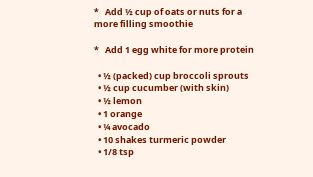*   Add ½ cup of oats or nuts for a more filling smoothie

*   Add 1 egg white for more protein

  • ½ (packed) cup broccoli sprouts
  • ½ cup cucumber (with skin)
  • ½ lemon
  • 1 orange
  • ¼ avocado
  • 10 shakes turmeric powder
  • 1/8 tsp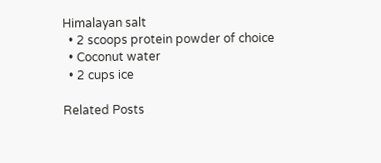Himalayan salt
  • 2 scoops protein powder of choice
  • Coconut water
  • 2 cups ice

Related Posts